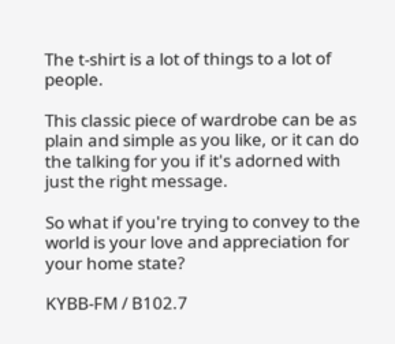The t-shirt is a lot of things to a lot of people.

This classic piece of wardrobe can be as plain and simple as you like, or it can do the talking for you if it's adorned with just the right message.

So what if you're trying to convey to the world is your love and appreciation for your home state?

KYBB-FM / B102.7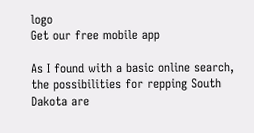logo
Get our free mobile app

As I found with a basic online search, the possibilities for repping South Dakota are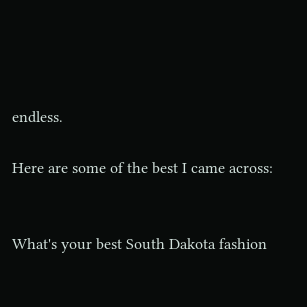endless.

Here are some of the best I came across:


What's your best South Dakota fashion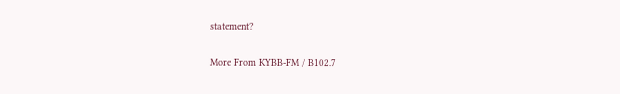statement?

More From KYBB-FM / B102.7